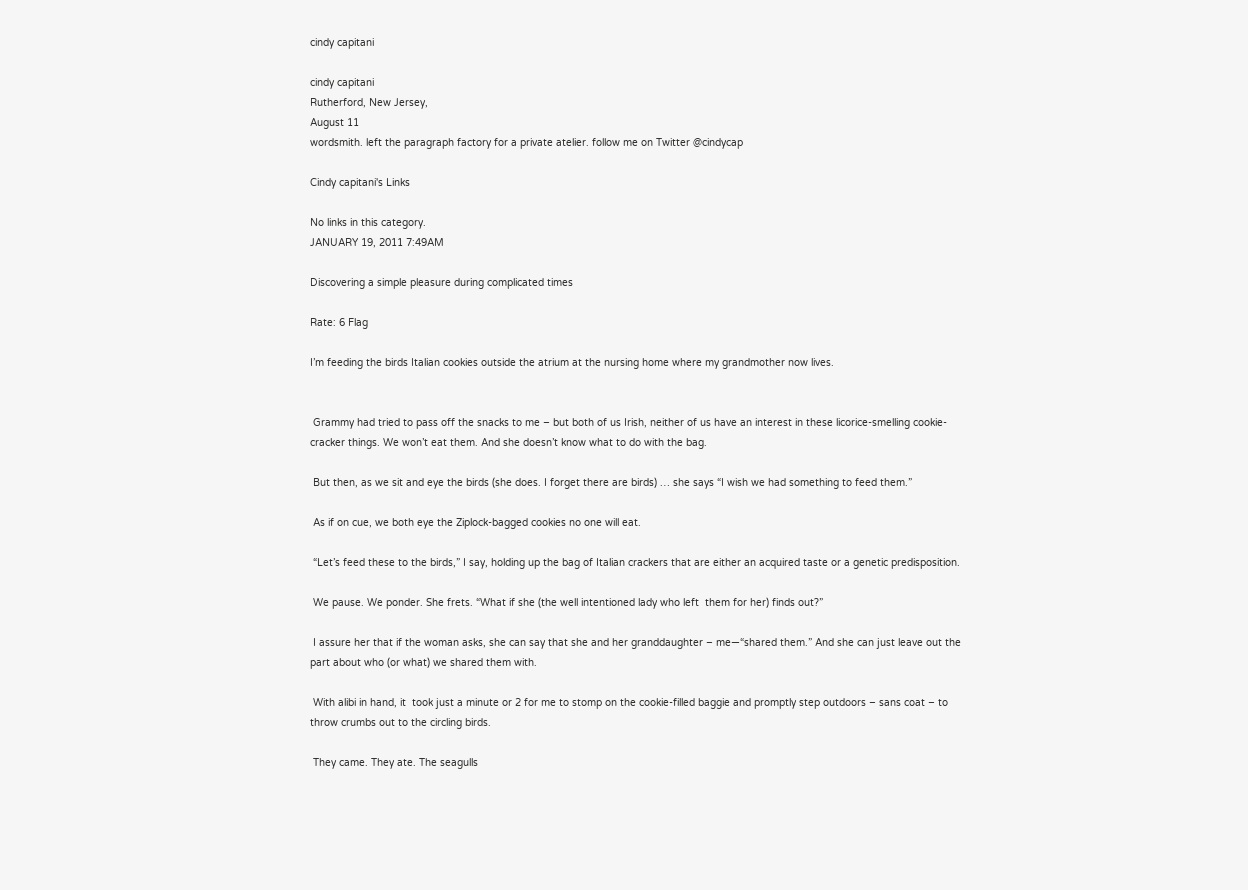cindy capitani

cindy capitani
Rutherford, New Jersey,
August 11
wordsmith. left the paragraph factory for a private atelier. follow me on Twitter @cindycap

Cindy capitani's Links

No links in this category.
JANUARY 19, 2011 7:49AM

Discovering a simple pleasure during complicated times

Rate: 6 Flag

I’m feeding the birds Italian cookies outside the atrium at the nursing home where my grandmother now lives.


 Grammy had tried to pass off the snacks to me – but both of us Irish, neither of us have an interest in these licorice-smelling cookie-cracker things. We won’t eat them. And she doesn’t know what to do with the bag.

 But then, as we sit and eye the birds (she does. I forget there are birds) … she says “I wish we had something to feed them.”

 As if on cue, we both eye the Ziplock-bagged cookies no one will eat.

 “Let’s feed these to the birds,” I say, holding up the bag of Italian crackers that are either an acquired taste or a genetic predisposition.

 We pause. We ponder. She frets. “What if she (the well intentioned lady who left  them for her) finds out?”

 I assure her that if the woman asks, she can say that she and her granddaughter – me—“shared them.” And she can just leave out the part about who (or what) we shared them with.

 With alibi in hand, it  took just a minute or 2 for me to stomp on the cookie-filled baggie and promptly step outdoors – sans coat – to throw crumbs out to the circling birds.

 They came. They ate. The seagulls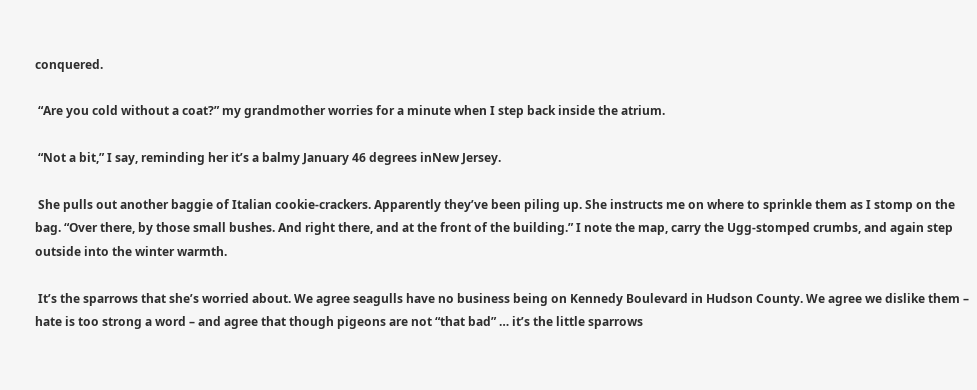conquered.

 “Are you cold without a coat?” my grandmother worries for a minute when I step back inside the atrium.

 “Not a bit,” I say, reminding her it’s a balmy January 46 degrees inNew Jersey.

 She pulls out another baggie of Italian cookie-crackers. Apparently they’ve been piling up. She instructs me on where to sprinkle them as I stomp on the bag. “Over there, by those small bushes. And right there, and at the front of the building.” I note the map, carry the Ugg-stomped crumbs, and again step outside into the winter warmth.

 It’s the sparrows that she’s worried about. We agree seagulls have no business being on Kennedy Boulevard in Hudson County. We agree we dislike them – hate is too strong a word – and agree that though pigeons are not “that bad” … it’s the little sparrows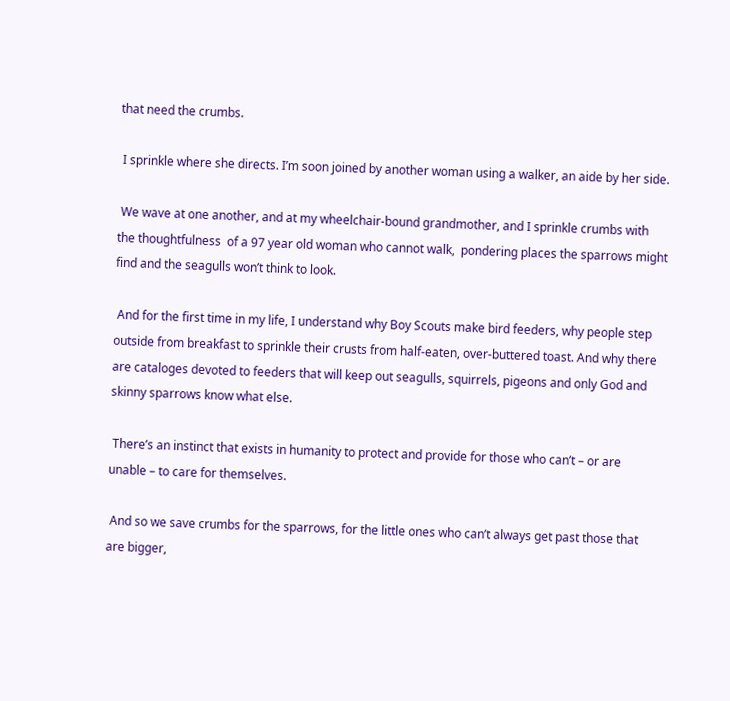that need the crumbs.

 I sprinkle where she directs. I’m soon joined by another woman using a walker, an aide by her side.

 We wave at one another, and at my wheelchair-bound grandmother, and I sprinkle crumbs with the thoughtfulness  of a 97 year old woman who cannot walk,  pondering places the sparrows might find and the seagulls won’t think to look.

 And for the first time in my life, I understand why Boy Scouts make bird feeders, why people step outside from breakfast to sprinkle their crusts from half-eaten, over-buttered toast. And why there are cataloges devoted to feeders that will keep out seagulls, squirrels, pigeons and only God and skinny sparrows know what else.

 There’s an instinct that exists in humanity to protect and provide for those who can’t – or are unable – to care for themselves.

 And so we save crumbs for the sparrows, for the little ones who can’t always get past those that are bigger,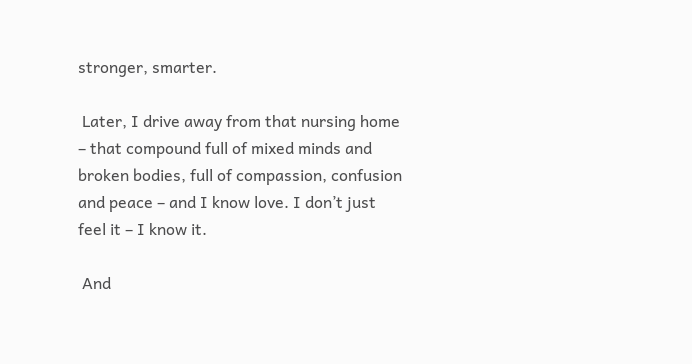stronger, smarter.

 Later, I drive away from that nursing home – that compound full of mixed minds and broken bodies, full of compassion, confusion and peace – and I know love. I don’t just feel it – I know it.

 And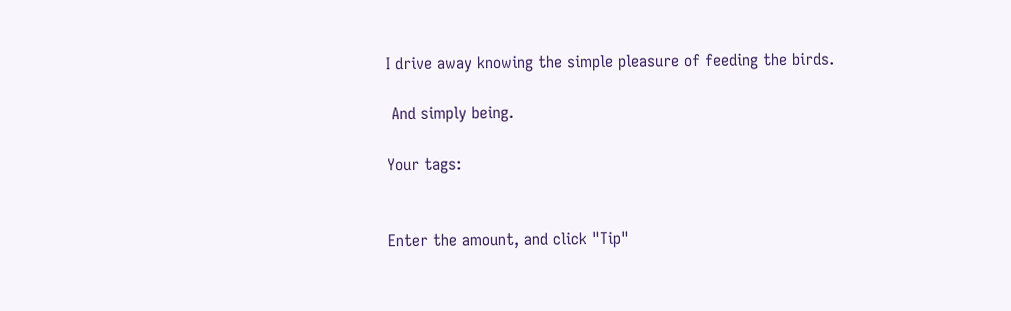I drive away knowing the simple pleasure of feeding the birds.

 And simply being.

Your tags:


Enter the amount, and click "Tip"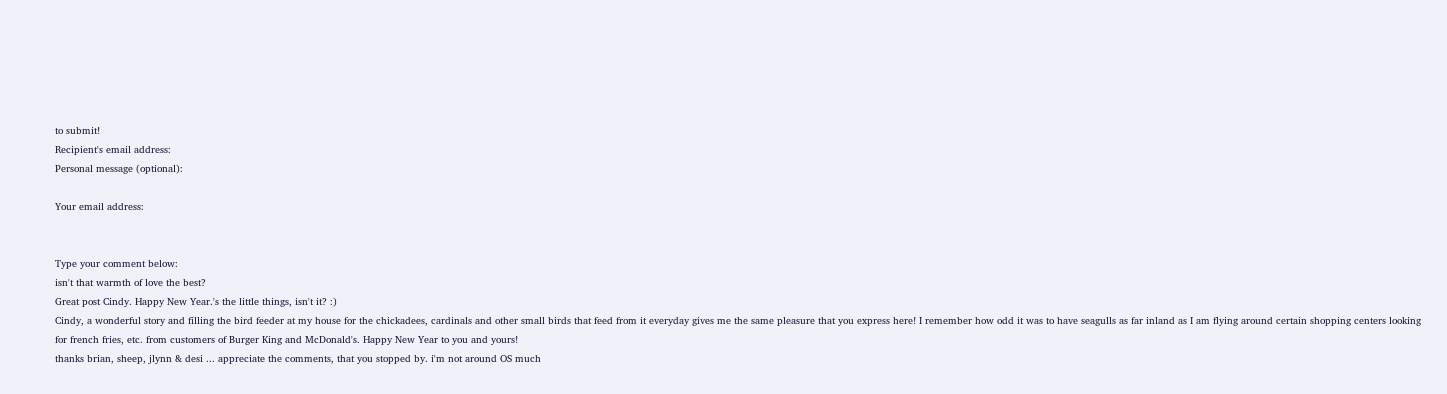to submit!
Recipient's email address:
Personal message (optional):

Your email address:


Type your comment below:
isn't that warmth of love the best?
Great post Cindy. Happy New Year.'s the little things, isn't it? :)
Cindy, a wonderful story and filling the bird feeder at my house for the chickadees, cardinals and other small birds that feed from it everyday gives me the same pleasure that you express here! I remember how odd it was to have seagulls as far inland as I am flying around certain shopping centers looking for french fries, etc. from customers of Burger King and McDonald's. Happy New Year to you and yours!
thanks brian, sheep, jlynn & desi ... appreciate the comments, that you stopped by. i'm not around OS much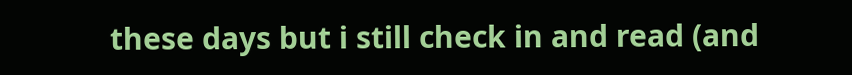these days but i still check in and read (and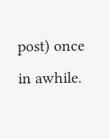post) once in awhile.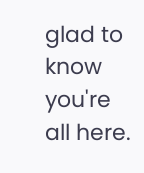glad to know you're all here.